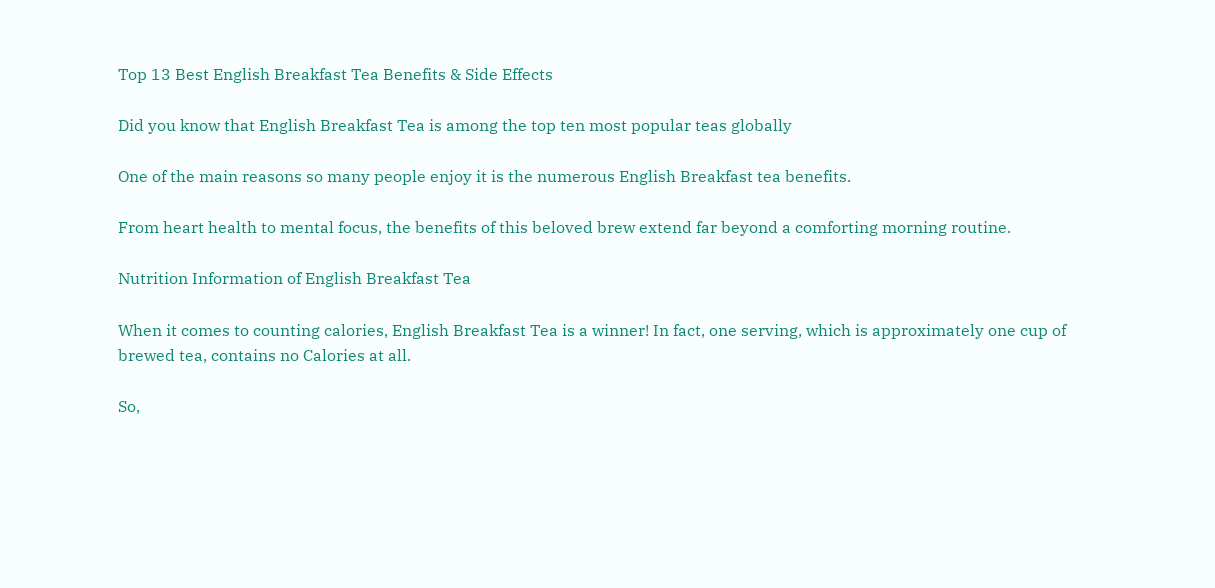Top 13 Best English Breakfast Tea Benefits & Side Effects

Did you know that English Breakfast Tea is among the top ten most popular teas globally

One of the main reasons so many people enjoy it is the numerous English Breakfast tea benefits.

From heart health to mental focus, the benefits of this beloved brew extend far beyond a comforting morning routine.

Nutrition Information of English Breakfast Tea

When it comes to counting calories, English Breakfast Tea is a winner! In fact, one serving, which is approximately one cup of brewed tea, contains no Calories at all.

So,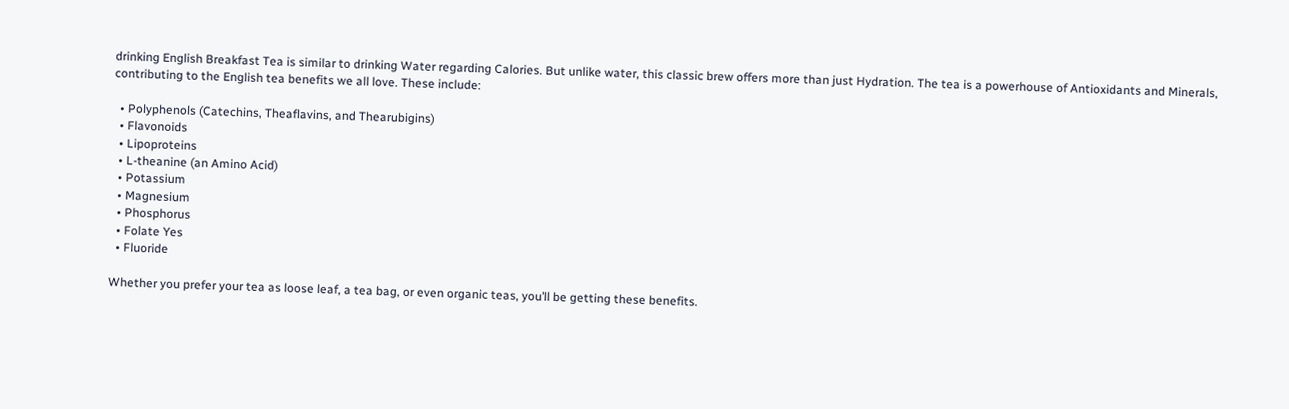drinking English Breakfast Tea is similar to drinking Water regarding Calories. But unlike water, this classic brew offers more than just Hydration. The tea is a powerhouse of Antioxidants and Minerals, contributing to the English tea benefits we all love. These include:

  • Polyphenols (Catechins, Theaflavins, and Thearubigins)
  • Flavonoids
  • Lipoproteins
  • L-theanine (an Amino Acid)
  • Potassium
  • Magnesium
  • Phosphorus
  • Folate Yes
  • Fluoride

Whether you prefer your tea as loose leaf, a tea bag, or even organic teas, you’ll be getting these benefits.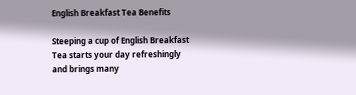English Breakfast Tea Benefits

Steeping a cup of English Breakfast Tea starts your day refreshingly and brings many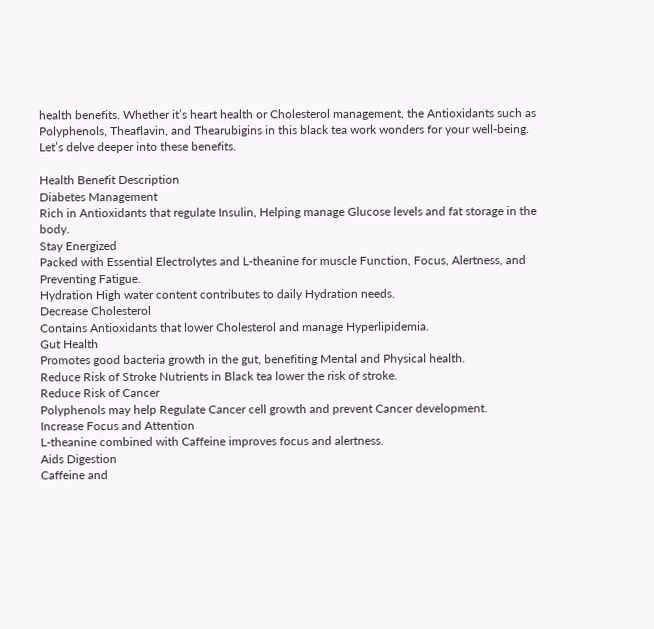health benefits. Whether it’s heart health or Cholesterol management, the Antioxidants such as Polyphenols, Theaflavin, and Thearubigins in this black tea work wonders for your well-being. Let’s delve deeper into these benefits.

Health Benefit Description
Diabetes Management
Rich in Antioxidants that regulate Insulin, Helping manage Glucose levels and fat storage in the body.
Stay Energized
Packed with Essential Electrolytes and L-theanine for muscle Function, Focus, Alertness, and Preventing Fatigue.
Hydration High water content contributes to daily Hydration needs.
Decrease Cholesterol
Contains Antioxidants that lower Cholesterol and manage Hyperlipidemia.
Gut Health
Promotes good bacteria growth in the gut, benefiting Mental and Physical health.
Reduce Risk of Stroke Nutrients in Black tea lower the risk of stroke.
Reduce Risk of Cancer
Polyphenols may help Regulate Cancer cell growth and prevent Cancer development.
Increase Focus and Attention
L-theanine combined with Caffeine improves focus and alertness.
Aids Digestion
Caffeine and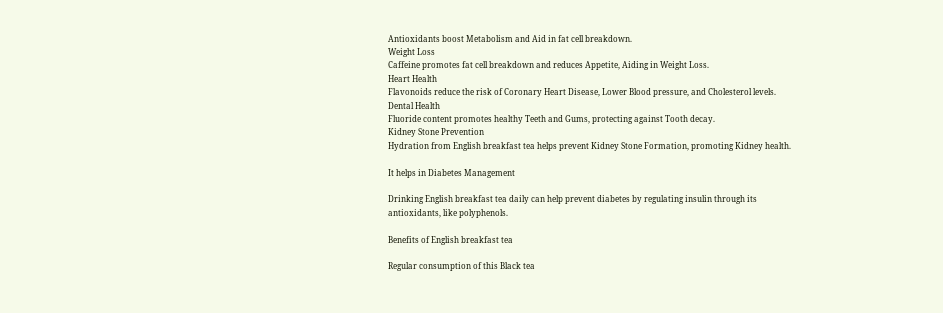Antioxidants boost Metabolism and Aid in fat cell breakdown.
Weight Loss
Caffeine promotes fat cell breakdown and reduces Appetite, Aiding in Weight Loss.
Heart Health
Flavonoids reduce the risk of Coronary Heart Disease, Lower Blood pressure, and Cholesterol levels.
Dental Health
Fluoride content promotes healthy Teeth and Gums, protecting against Tooth decay.
Kidney Stone Prevention
Hydration from English breakfast tea helps prevent Kidney Stone Formation, promoting Kidney health.

It helps in Diabetes Management

Drinking English breakfast tea daily can help prevent diabetes by regulating insulin through its antioxidants, like polyphenols.

Benefits of English breakfast tea

Regular consumption of this Black tea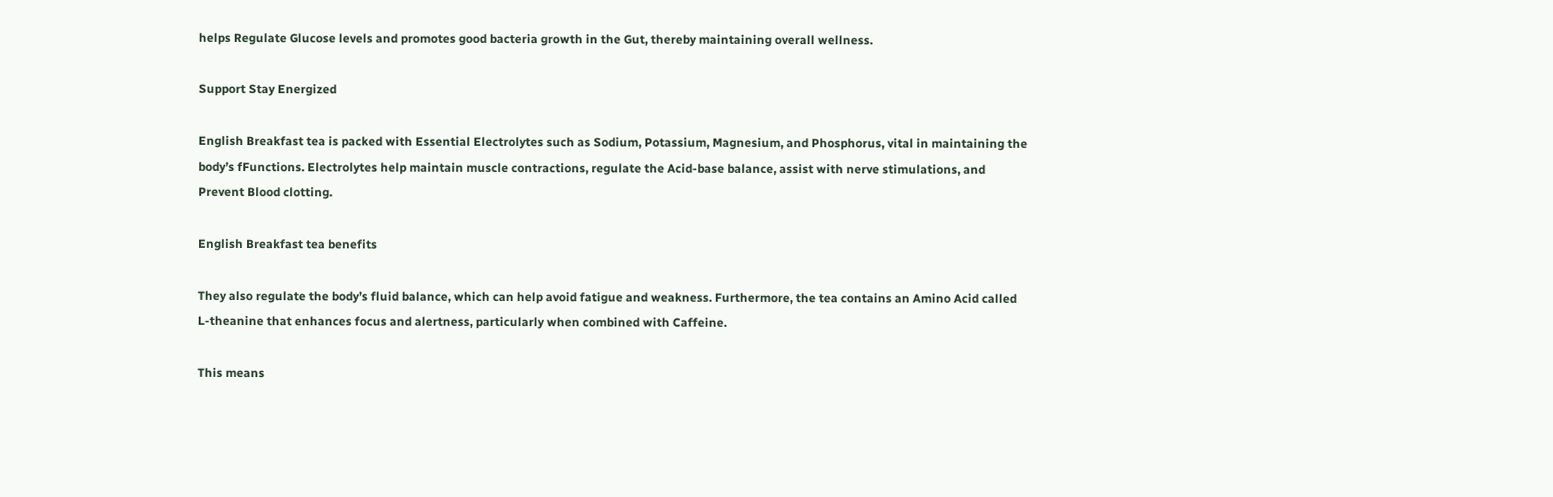helps Regulate Glucose levels and promotes good bacteria growth in the Gut, thereby maintaining overall wellness.

Support Stay Energized

English Breakfast tea is packed with Essential Electrolytes such as Sodium, Potassium, Magnesium, and Phosphorus, vital in maintaining the body’s fFunctions. Electrolytes help maintain muscle contractions, regulate the Acid-base balance, assist with nerve stimulations, and Prevent Blood clotting.

English Breakfast tea benefits

They also regulate the body’s fluid balance, which can help avoid fatigue and weakness. Furthermore, the tea contains an Amino Acid called L-theanine that enhances focus and alertness, particularly when combined with Caffeine.

This means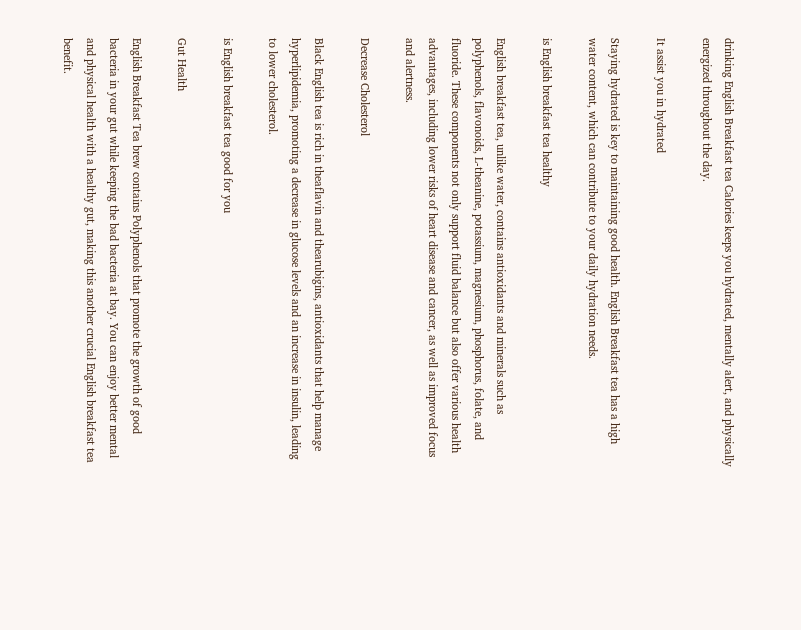drinking English Breakfast tea Calories keeps you hydrated, mentally alert, and physically energized throughout the day.

It assist you in hydrated

Staying hydrated is key to maintaining good health. English Breakfast tea has a high water content, which can contribute to your daily hydration needs.

is English breakfast tea healthy

English breakfast tea, unlike water, contains antioxidants and minerals such as polyphenols, flavonoids, L-theanine, potassium, magnesium, phosphorus, folate, and fluoride. These components not only support fluid balance but also offer various health advantages, including lower risks of heart disease and cancer, as well as improved focus and alertness.

Decrease Cholesterol

Black English tea is rich in theaflavin and thearubigins, antioxidants that help manage hyperlipidemia, promoting a decrease in glucose levels and an increase in insulin, leading to lower cholesterol.

is English breakfast tea good for you

Gut Health

English Breakfast Tea brew contains Polyphenols that promote the growth of good bacteria in your gut while keeping the bad bacteria at bay. You can enjoy better mental and physical health with a healthy gut, making this another crucial English breakfast tea benefit.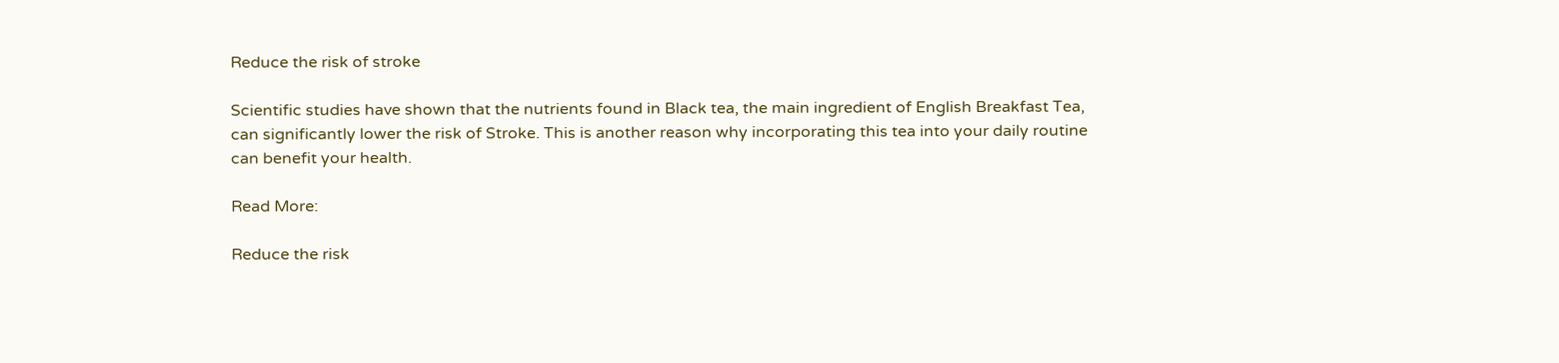Reduce the risk of stroke

Scientific studies have shown that the nutrients found in Black tea, the main ingredient of English Breakfast Tea, can significantly lower the risk of Stroke. This is another reason why incorporating this tea into your daily routine can benefit your health.

Read More:

Reduce the risk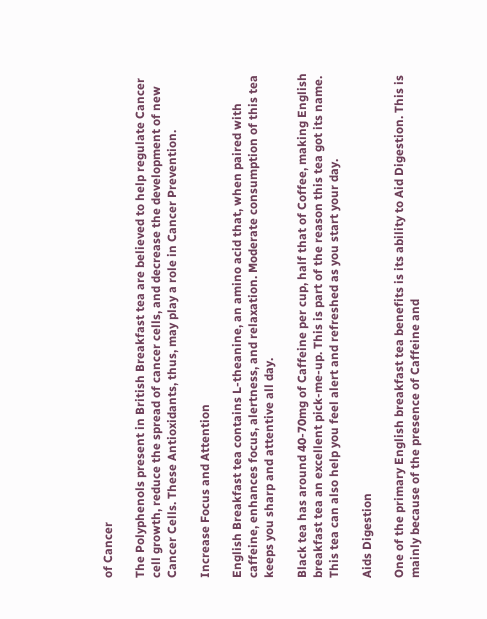of Cancer

The Polyphenols present in British Breakfast tea are believed to help regulate Cancer cell growth, reduce the spread of cancer cells, and decrease the development of new Cancer Cells. These Antioxidants, thus, may play a role in Cancer Prevention.

Increase Focus and Attention

English Breakfast tea contains L-theanine, an amino acid that, when paired with caffeine, enhances focus, alertness, and relaxation. Moderate consumption of this tea keeps you sharp and attentive all day.

Black tea has around 40-70mg of Caffeine per cup, half that of Coffee, making English breakfast tea an excellent pick-me-up. This is part of the reason this tea got its name. This tea can also help you feel alert and refreshed as you start your day.

Aids Digestion

One of the primary English breakfast tea benefits is its ability to Aid Digestion. This is mainly because of the presence of Caffeine and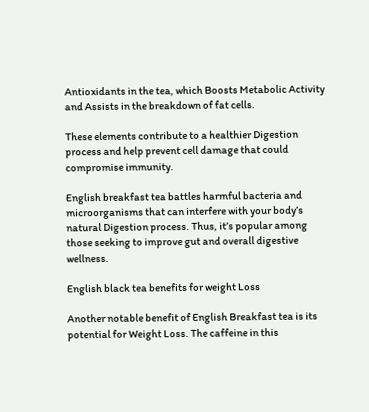Antioxidants in the tea, which Boosts Metabolic Activity and Assists in the breakdown of fat cells.

These elements contribute to a healthier Digestion process and help prevent cell damage that could compromise immunity.

English breakfast tea battles harmful bacteria and microorganisms that can interfere with your body’s natural Digestion process. Thus, it’s popular among those seeking to improve gut and overall digestive wellness.

English black tea benefits for weight Loss

Another notable benefit of English Breakfast tea is its potential for Weight Loss. The caffeine in this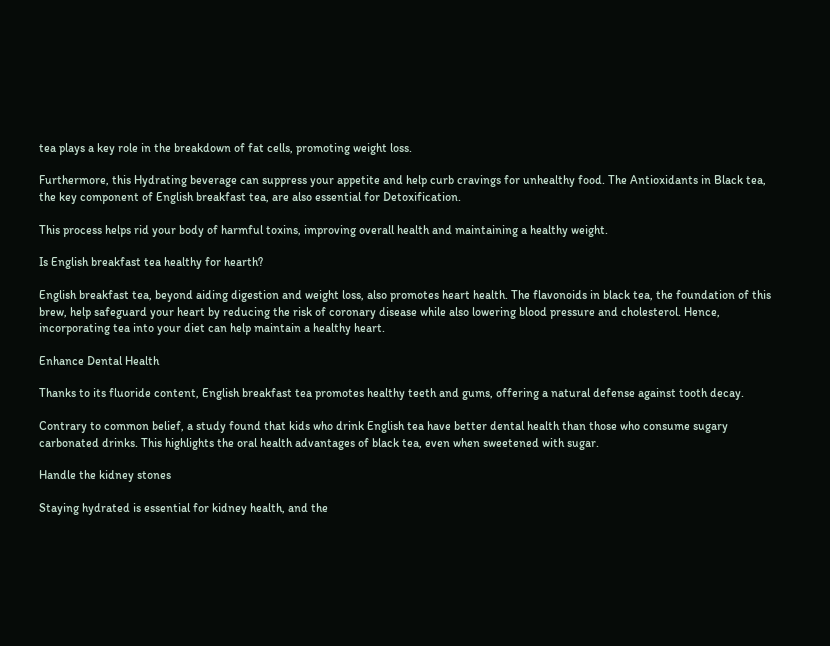tea plays a key role in the breakdown of fat cells, promoting weight loss.

Furthermore, this Hydrating beverage can suppress your appetite and help curb cravings for unhealthy food. The Antioxidants in Black tea, the key component of English breakfast tea, are also essential for Detoxification.

This process helps rid your body of harmful toxins, improving overall health and maintaining a healthy weight.

Is English breakfast tea healthy for hearth?

English breakfast tea, beyond aiding digestion and weight loss, also promotes heart health. The flavonoids in black tea, the foundation of this brew, help safeguard your heart by reducing the risk of coronary disease while also lowering blood pressure and cholesterol. Hence, incorporating tea into your diet can help maintain a healthy heart.

Enhance Dental Health

Thanks to its fluoride content, English breakfast tea promotes healthy teeth and gums, offering a natural defense against tooth decay.

Contrary to common belief, a study found that kids who drink English tea have better dental health than those who consume sugary carbonated drinks. This highlights the oral health advantages of black tea, even when sweetened with sugar.

Handle the kidney stones

Staying hydrated is essential for kidney health, and the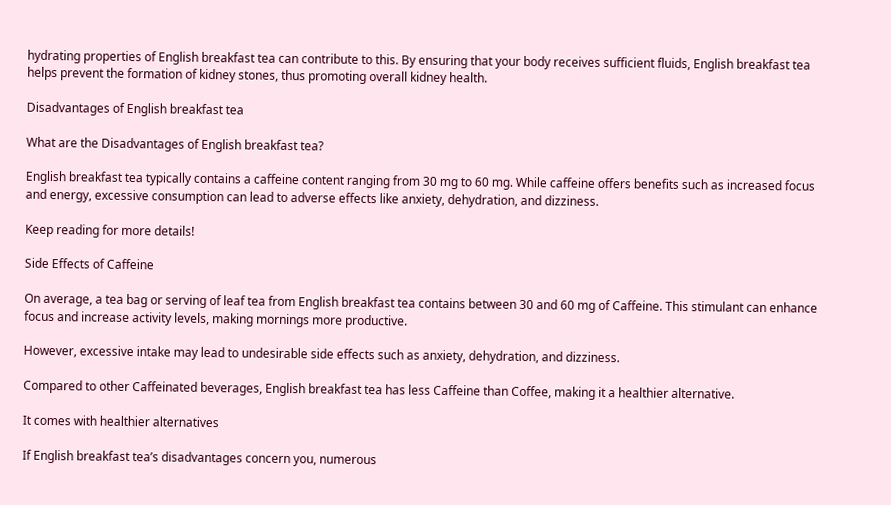hydrating properties of English breakfast tea can contribute to this. By ensuring that your body receives sufficient fluids, English breakfast tea helps prevent the formation of kidney stones, thus promoting overall kidney health.

Disadvantages of English breakfast tea

What are the Disadvantages of English breakfast tea?

English breakfast tea typically contains a caffeine content ranging from 30 mg to 60 mg. While caffeine offers benefits such as increased focus and energy, excessive consumption can lead to adverse effects like anxiety, dehydration, and dizziness.

Keep reading for more details!

Side Effects of Caffeine

On average, a tea bag or serving of leaf tea from English breakfast tea contains between 30 and 60 mg of Caffeine. This stimulant can enhance focus and increase activity levels, making mornings more productive.

However, excessive intake may lead to undesirable side effects such as anxiety, dehydration, and dizziness.

Compared to other Caffeinated beverages, English breakfast tea has less Caffeine than Coffee, making it a healthier alternative.

It comes with healthier alternatives

If English breakfast tea’s disadvantages concern you, numerous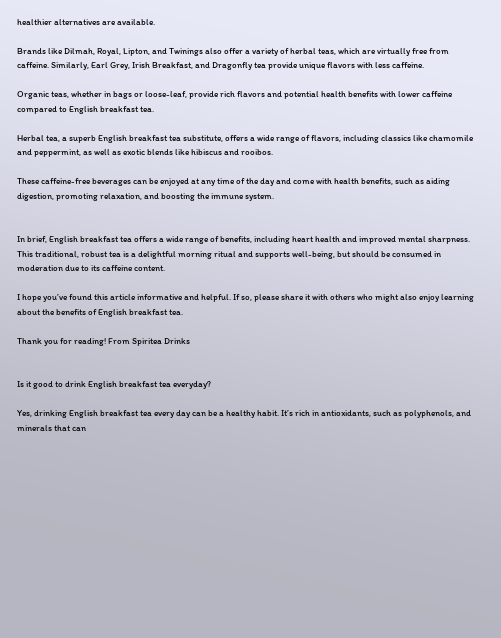healthier alternatives are available.

Brands like Dilmah, Royal, Lipton, and Twinings also offer a variety of herbal teas, which are virtually free from caffeine. Similarly, Earl Grey, Irish Breakfast, and Dragonfly tea provide unique flavors with less caffeine.

Organic teas, whether in bags or loose-leaf, provide rich flavors and potential health benefits with lower caffeine compared to English breakfast tea.

Herbal tea, a superb English breakfast tea substitute, offers a wide range of flavors, including classics like chamomile and peppermint, as well as exotic blends like hibiscus and rooibos.

These caffeine-free beverages can be enjoyed at any time of the day and come with health benefits, such as aiding digestion, promoting relaxation, and boosting the immune system.


In brief, English breakfast tea offers a wide range of benefits, including heart health and improved mental sharpness. This traditional, robust tea is a delightful morning ritual and supports well-being, but should be consumed in moderation due to its caffeine content.

I hope you’ve found this article informative and helpful. If so, please share it with others who might also enjoy learning about the benefits of English breakfast tea.

Thank you for reading! From Spiritea Drinks


Is it good to drink English breakfast tea everyday?

Yes, drinking English breakfast tea every day can be a healthy habit. It’s rich in antioxidants, such as polyphenols, and minerals that can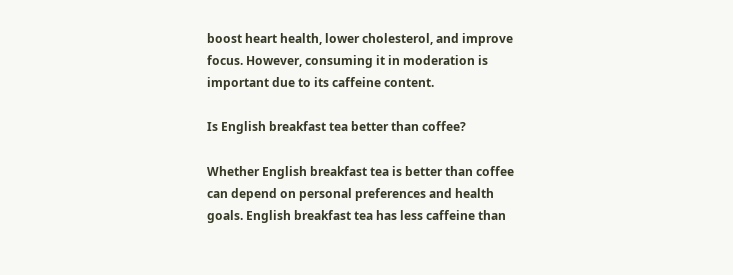boost heart health, lower cholesterol, and improve focus. However, consuming it in moderation is important due to its caffeine content.

Is English breakfast tea better than coffee?

Whether English breakfast tea is better than coffee can depend on personal preferences and health goals. English breakfast tea has less caffeine than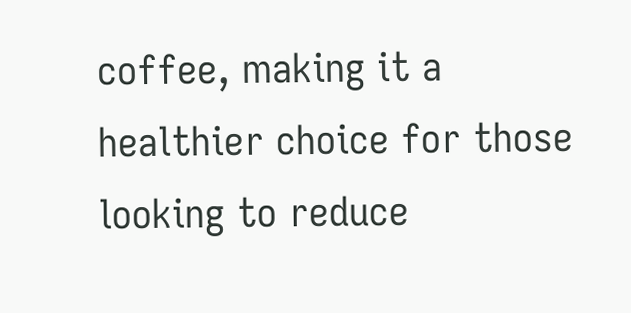coffee, making it a healthier choice for those looking to reduce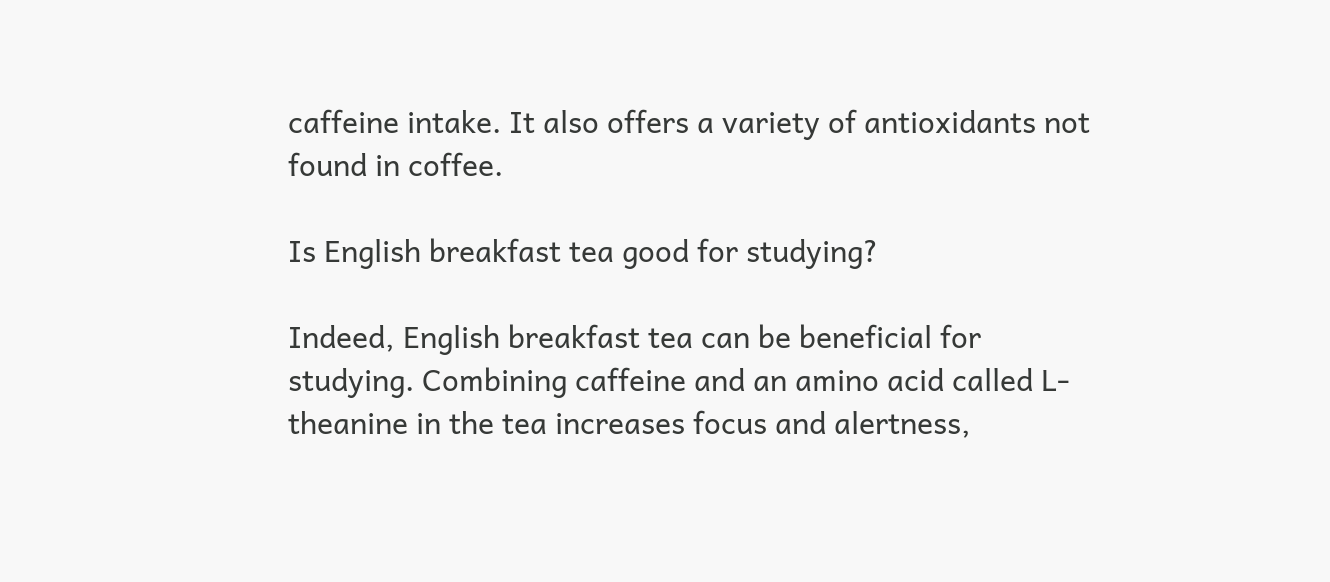caffeine intake. It also offers a variety of antioxidants not found in coffee.

Is English breakfast tea good for studying?

Indeed, English breakfast tea can be beneficial for studying. Combining caffeine and an amino acid called L-theanine in the tea increases focus and alertness,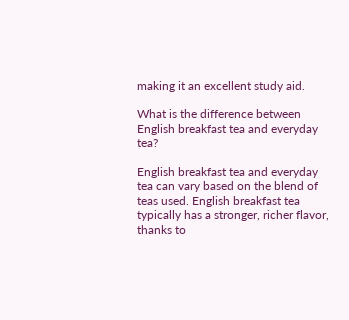making it an excellent study aid.

What is the difference between English breakfast tea and everyday tea?

English breakfast tea and everyday tea can vary based on the blend of teas used. English breakfast tea typically has a stronger, richer flavor, thanks to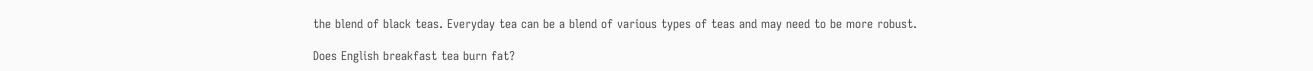the blend of black teas. Everyday tea can be a blend of various types of teas and may need to be more robust.

Does English breakfast tea burn fat?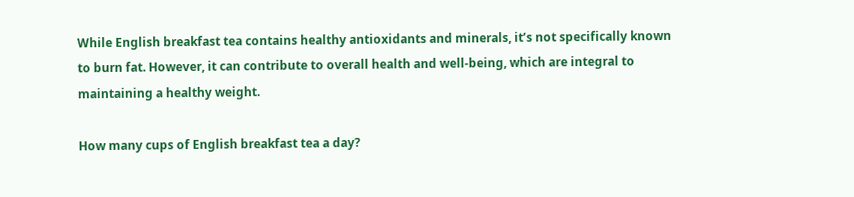While English breakfast tea contains healthy antioxidants and minerals, it’s not specifically known to burn fat. However, it can contribute to overall health and well-being, which are integral to maintaining a healthy weight.

How many cups of English breakfast tea a day?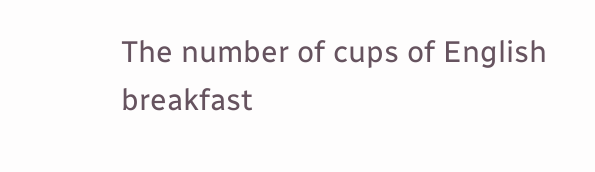The number of cups of English breakfast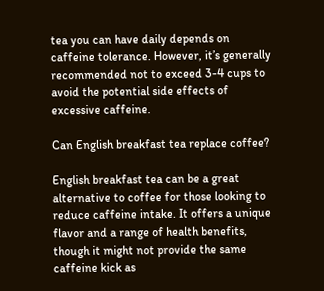tea you can have daily depends on caffeine tolerance. However, it’s generally recommended not to exceed 3-4 cups to avoid the potential side effects of excessive caffeine.

Can English breakfast tea replace coffee?

English breakfast tea can be a great alternative to coffee for those looking to reduce caffeine intake. It offers a unique flavor and a range of health benefits, though it might not provide the same caffeine kick as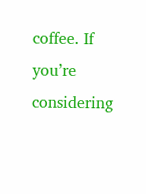coffee. If you’re considering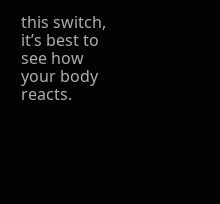this switch, it’s best to see how your body reacts.